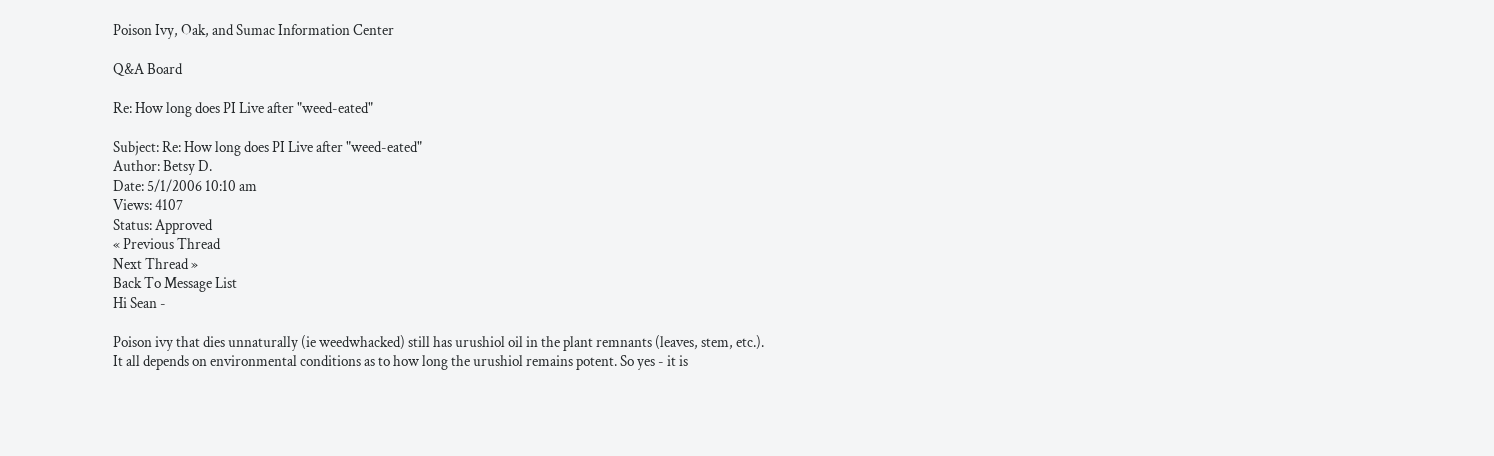Poison Ivy, Oak, and Sumac Information Center

Q&A Board

Re: How long does PI Live after "weed-eated"

Subject: Re: How long does PI Live after "weed-eated"
Author: Betsy D.
Date: 5/1/2006 10:10 am
Views: 4107
Status: Approved
« Previous Thread
Next Thread »
Back To Message List
Hi Sean -

Poison ivy that dies unnaturally (ie weedwhacked) still has urushiol oil in the plant remnants (leaves, stem, etc.). It all depends on environmental conditions as to how long the urushiol remains potent. So yes - it is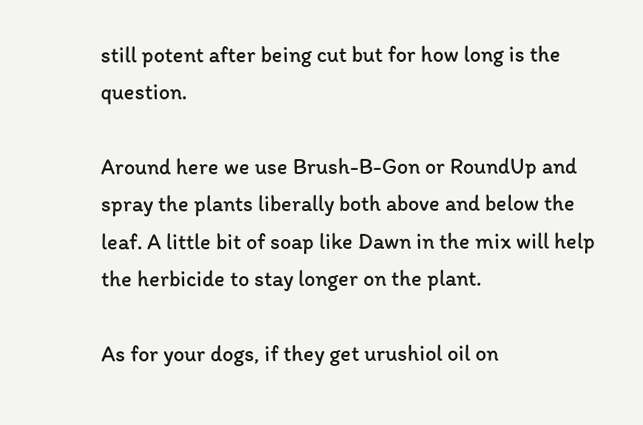still potent after being cut but for how long is the question.

Around here we use Brush-B-Gon or RoundUp and spray the plants liberally both above and below the leaf. A little bit of soap like Dawn in the mix will help the herbicide to stay longer on the plant.

As for your dogs, if they get urushiol oil on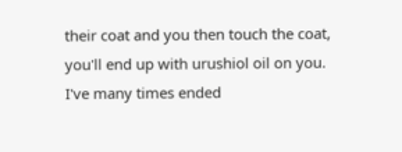their coat and you then touch the coat, you'll end up with urushiol oil on you. I've many times ended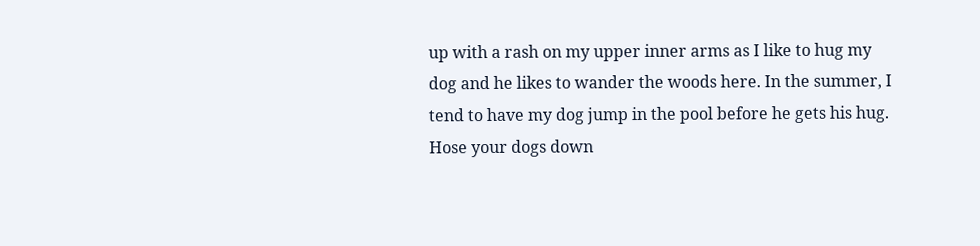up with a rash on my upper inner arms as I like to hug my dog and he likes to wander the woods here. In the summer, I tend to have my dog jump in the pool before he gets his hug. Hose your dogs down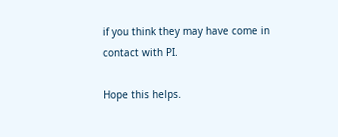if you think they may have come in contact with PI.

Hope this helps.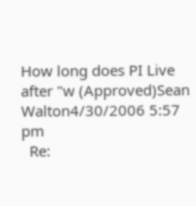How long does PI Live after "w (Approved)Sean Walton4/30/2006 5:57 pm
  Re: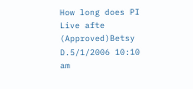How long does PI Live afte (Approved)Betsy D.5/1/2006 10:10 am